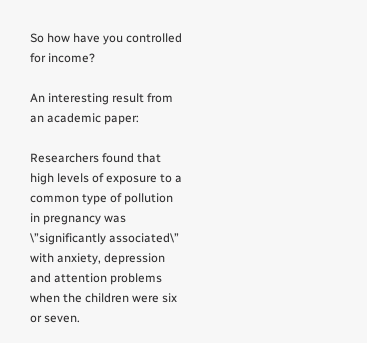So how have you controlled for income?

An interesting result from an academic paper:

Researchers found that high levels of exposure to a common type of pollution in pregnancy was \”significantly associated\” with anxiety, depression and attention problems when the children were six or seven.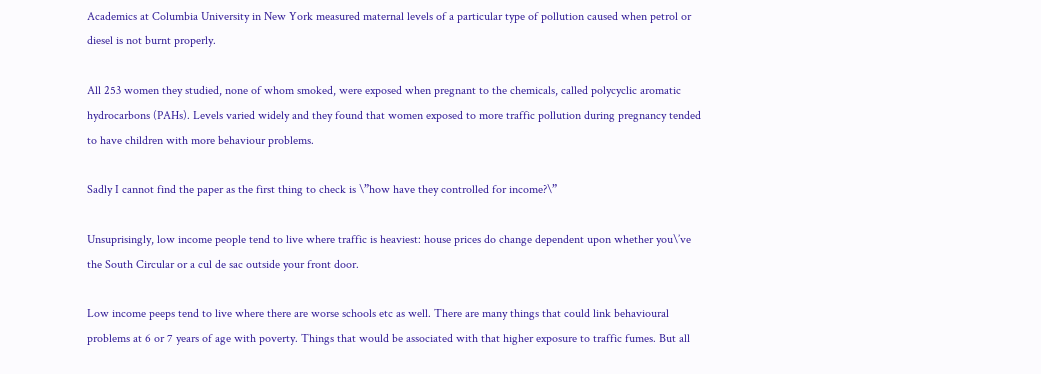Academics at Columbia University in New York measured maternal levels of a particular type of pollution caused when petrol or diesel is not burnt properly.

All 253 women they studied, none of whom smoked, were exposed when pregnant to the chemicals, called polycyclic aromatic hydrocarbons (PAHs). Levels varied widely and they found that women exposed to more traffic pollution during pregnancy tended to have children with more behaviour problems.

Sadly I cannot find the paper as the first thing to check is \”how have they controlled for income?\”

Unsuprisingly, low income people tend to live where traffic is heaviest: house prices do change dependent upon whether you\’ve the South Circular or a cul de sac outside your front door.

Low income peeps tend to live where there are worse schools etc as well. There are many things that could link behavioural problems at 6 or 7 years of age with poverty. Things that would be associated with that higher exposure to traffic fumes. But all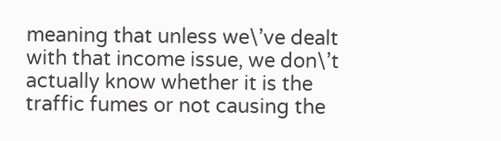meaning that unless we\’ve dealt with that income issue, we don\’t actually know whether it is the traffic fumes or not causing the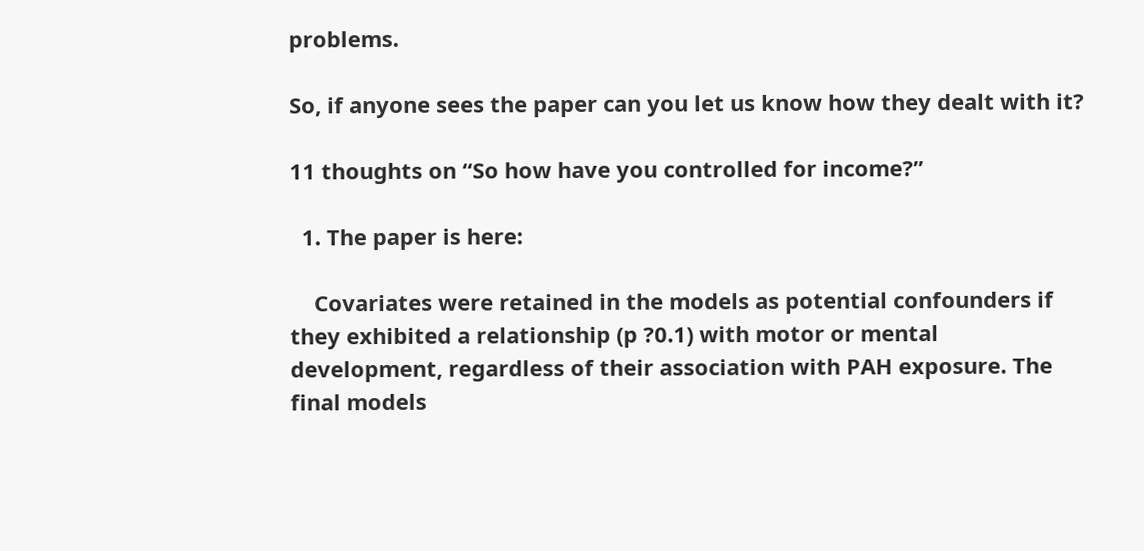problems.

So, if anyone sees the paper can you let us know how they dealt with it?

11 thoughts on “So how have you controlled for income?”

  1. The paper is here:

    Covariates were retained in the models as potential confounders if they exhibited a relationship (p ?0.1) with motor or mental development, regardless of their association with PAH exposure. The final models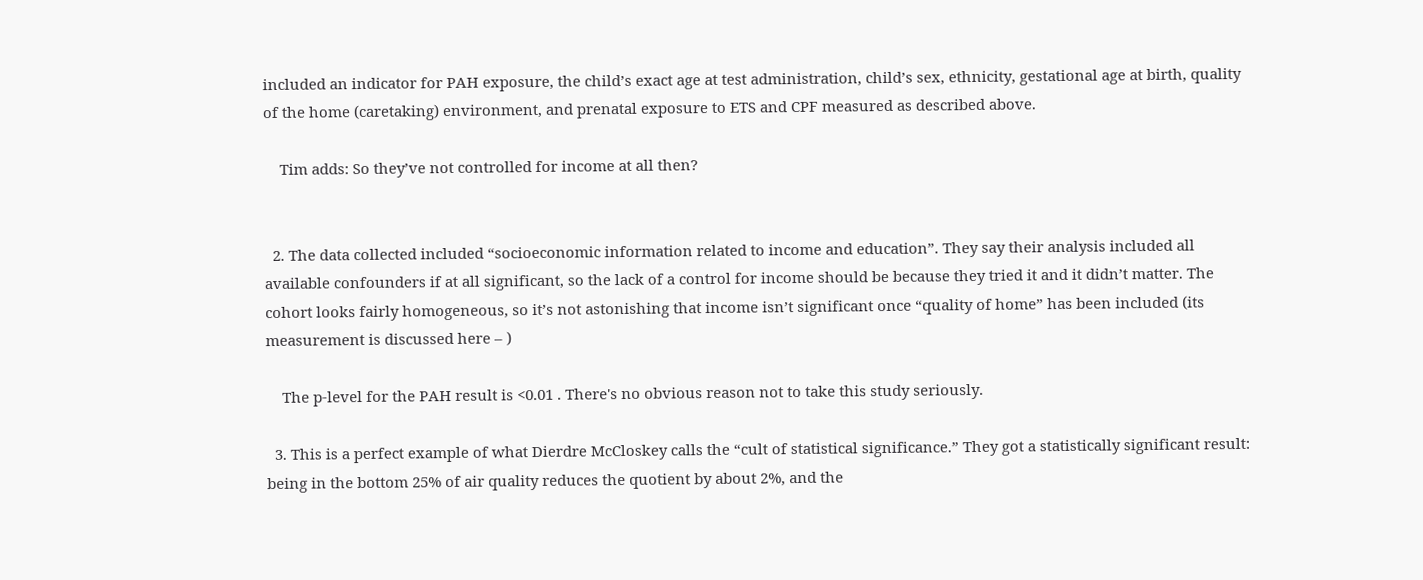included an indicator for PAH exposure, the child’s exact age at test administration, child’s sex, ethnicity, gestational age at birth, quality of the home (caretaking) environment, and prenatal exposure to ETS and CPF measured as described above.

    Tim adds: So they’ve not controlled for income at all then?


  2. The data collected included “socioeconomic information related to income and education”. They say their analysis included all available confounders if at all significant, so the lack of a control for income should be because they tried it and it didn’t matter. The cohort looks fairly homogeneous, so it’s not astonishing that income isn’t significant once “quality of home” has been included (its measurement is discussed here – )

    The p-level for the PAH result is <0.01 . There's no obvious reason not to take this study seriously.

  3. This is a perfect example of what Dierdre McCloskey calls the “cult of statistical significance.” They got a statistically significant result: being in the bottom 25% of air quality reduces the quotient by about 2%, and the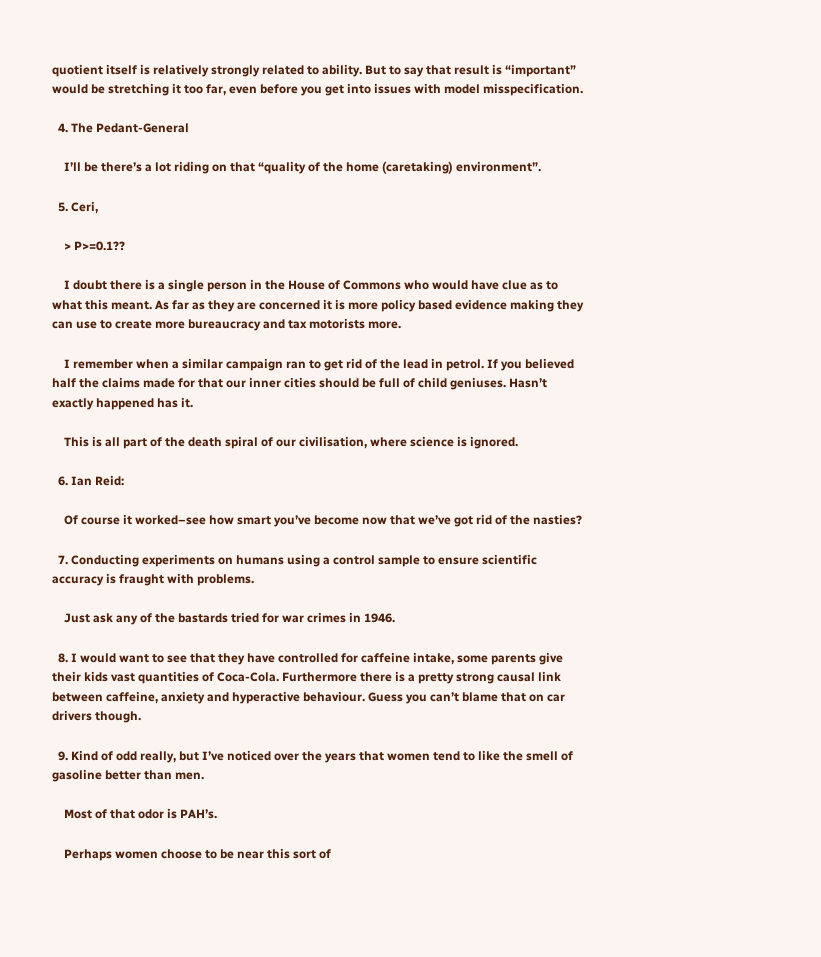quotient itself is relatively strongly related to ability. But to say that result is “important” would be stretching it too far, even before you get into issues with model misspecification.

  4. The Pedant-General

    I’ll be there’s a lot riding on that “quality of the home (caretaking) environment”.

  5. Ceri,

    > P>=0.1??

    I doubt there is a single person in the House of Commons who would have clue as to what this meant. As far as they are concerned it is more policy based evidence making they can use to create more bureaucracy and tax motorists more.

    I remember when a similar campaign ran to get rid of the lead in petrol. If you believed half the claims made for that our inner cities should be full of child geniuses. Hasn’t exactly happened has it.

    This is all part of the death spiral of our civilisation, where science is ignored.

  6. Ian Reid:

    Of course it worked–see how smart you’ve become now that we’ve got rid of the nasties?

  7. Conducting experiments on humans using a control sample to ensure scientific accuracy is fraught with problems.

    Just ask any of the bastards tried for war crimes in 1946.

  8. I would want to see that they have controlled for caffeine intake, some parents give their kids vast quantities of Coca-Cola. Furthermore there is a pretty strong causal link between caffeine, anxiety and hyperactive behaviour. Guess you can’t blame that on car drivers though.

  9. Kind of odd really, but I’ve noticed over the years that women tend to like the smell of gasoline better than men.

    Most of that odor is PAH’s.

    Perhaps women choose to be near this sort of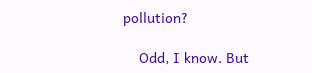pollution?

    Odd, I know. But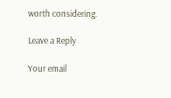worth considering.

Leave a Reply

Your email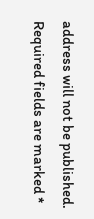address will not be published. Required fields are marked *